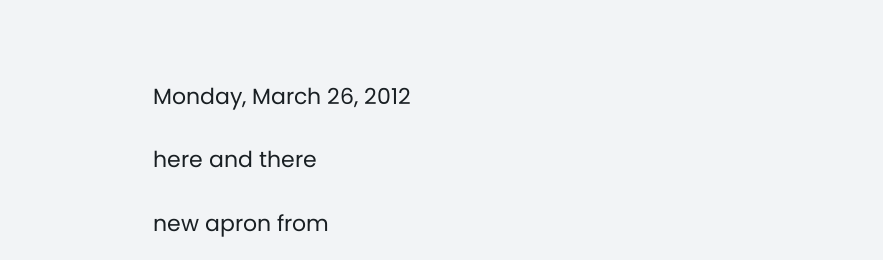Monday, March 26, 2012

here and there

new apron from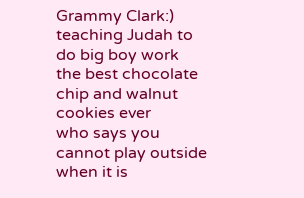Grammy Clark:)
teaching Judah to do big boy work
the best chocolate chip and walnut cookies ever
who says you cannot play outside when it is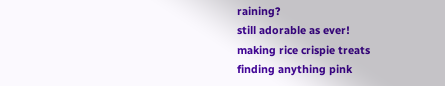raining?
still adorable as ever!
making rice crispie treats
finding anything pink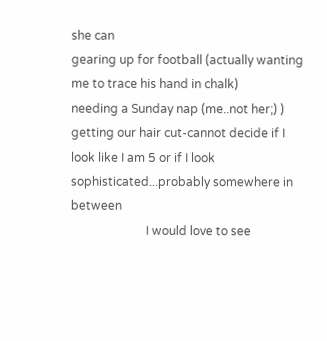she can
gearing up for football (actually wanting me to trace his hand in chalk)
needing a Sunday nap (me..not her;) )
getting our hair cut-cannot decide if I look like I am 5 or if I look sophisticated...probably somewhere in between
                         I would love to see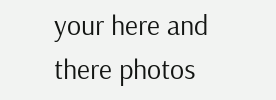your here and there photos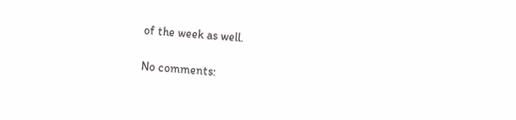of the week as well.

No comments: